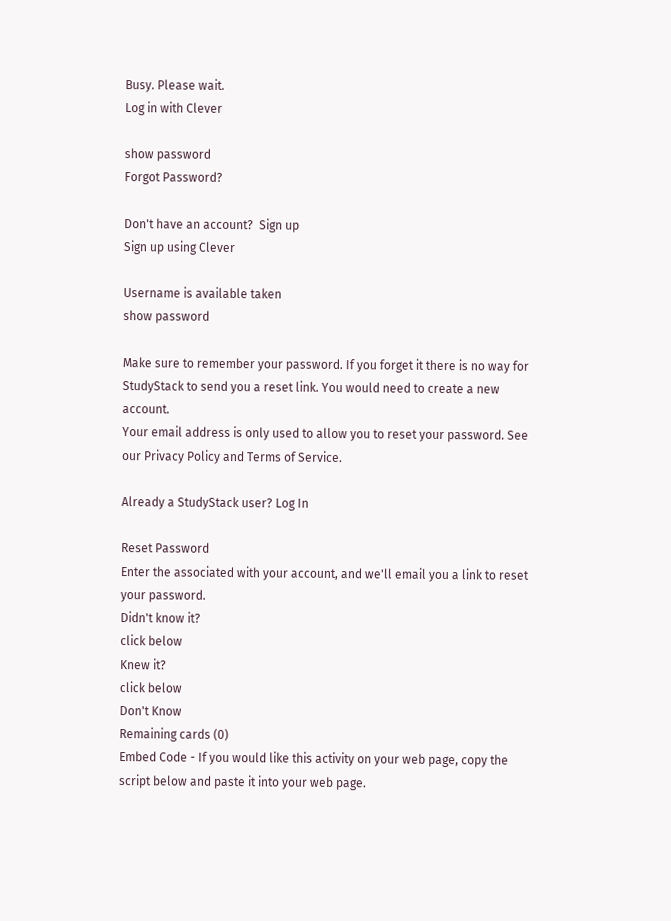Busy. Please wait.
Log in with Clever

show password
Forgot Password?

Don't have an account?  Sign up
Sign up using Clever

Username is available taken
show password

Make sure to remember your password. If you forget it there is no way for StudyStack to send you a reset link. You would need to create a new account.
Your email address is only used to allow you to reset your password. See our Privacy Policy and Terms of Service.

Already a StudyStack user? Log In

Reset Password
Enter the associated with your account, and we'll email you a link to reset your password.
Didn't know it?
click below
Knew it?
click below
Don't Know
Remaining cards (0)
Embed Code - If you would like this activity on your web page, copy the script below and paste it into your web page.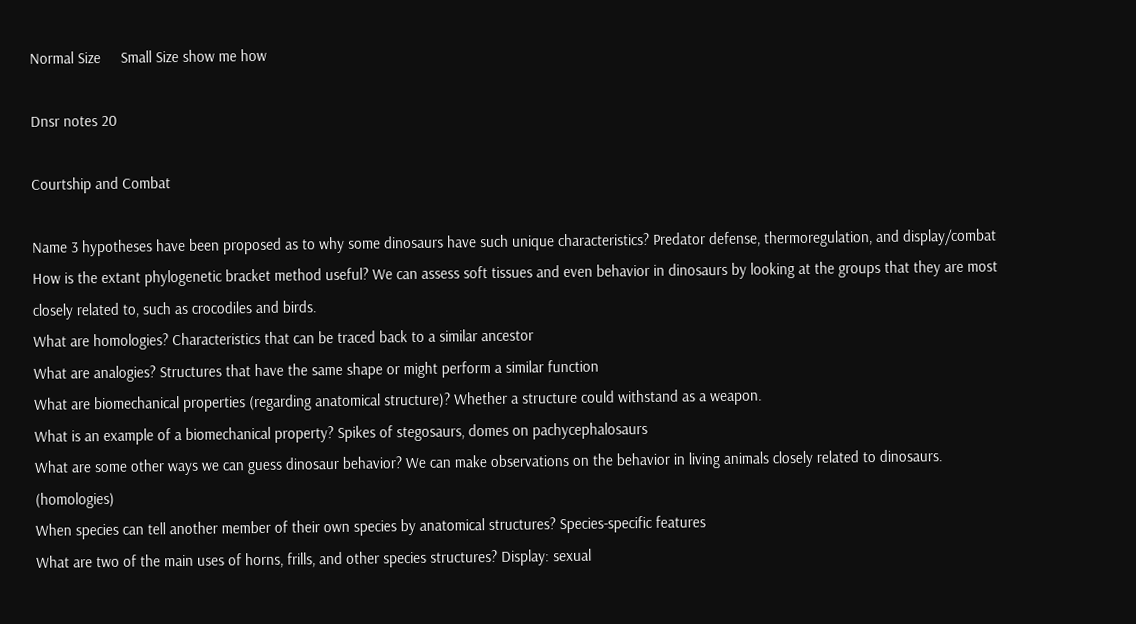Normal Size     Small Size show me how

Dnsr notes 20

Courtship and Combat

Name 3 hypotheses have been proposed as to why some dinosaurs have such unique characteristics? Predator defense, thermoregulation, and display/combat
How is the extant phylogenetic bracket method useful? We can assess soft tissues and even behavior in dinosaurs by looking at the groups that they are most closely related to, such as crocodiles and birds.
What are homologies? Characteristics that can be traced back to a similar ancestor
What are analogies? Structures that have the same shape or might perform a similar function
What are biomechanical properties (regarding anatomical structure)? Whether a structure could withstand as a weapon.
What is an example of a biomechanical property? Spikes of stegosaurs, domes on pachycephalosaurs
What are some other ways we can guess dinosaur behavior? We can make observations on the behavior in living animals closely related to dinosaurs. (homologies)
When species can tell another member of their own species by anatomical structures? Species-specific features
What are two of the main uses of horns, frills, and other species structures? Display: sexual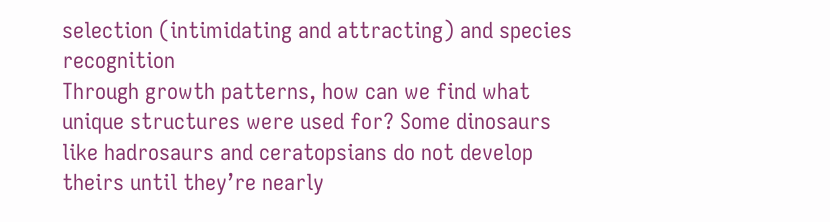selection (intimidating and attracting) and species recognition
Through growth patterns, how can we find what unique structures were used for? Some dinosaurs like hadrosaurs and ceratopsians do not develop theirs until they’re nearly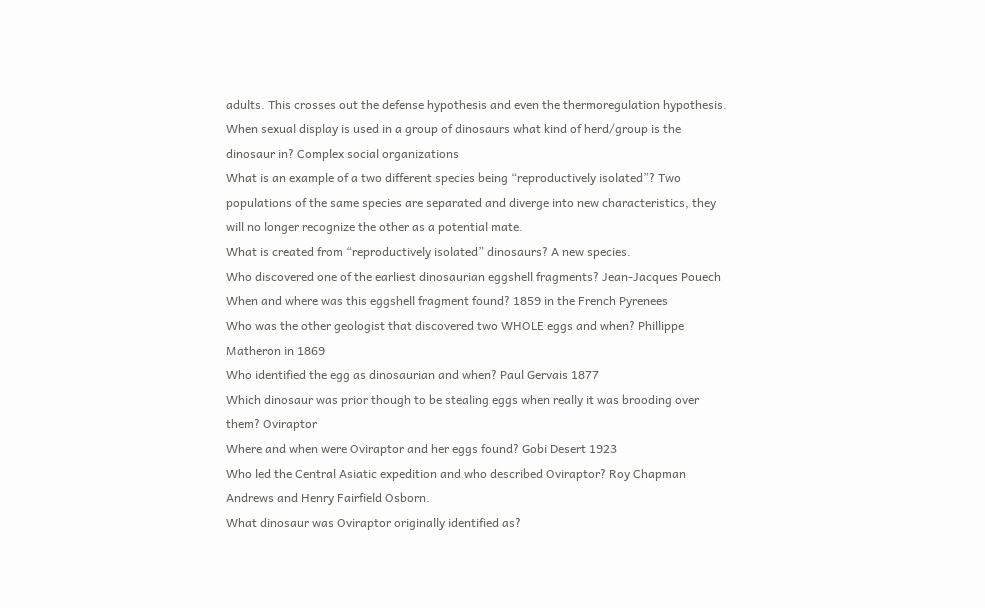adults. This crosses out the defense hypothesis and even the thermoregulation hypothesis.
When sexual display is used in a group of dinosaurs what kind of herd/group is the dinosaur in? Complex social organizations
What is an example of a two different species being “reproductively isolated”? Two populations of the same species are separated and diverge into new characteristics, they will no longer recognize the other as a potential mate.
What is created from “reproductively isolated” dinosaurs? A new species.
Who discovered one of the earliest dinosaurian eggshell fragments? Jean-Jacques Pouech
When and where was this eggshell fragment found? 1859 in the French Pyrenees
Who was the other geologist that discovered two WHOLE eggs and when? Phillippe Matheron in 1869
Who identified the egg as dinosaurian and when? Paul Gervais 1877
Which dinosaur was prior though to be stealing eggs when really it was brooding over them? Oviraptor
Where and when were Oviraptor and her eggs found? Gobi Desert 1923
Who led the Central Asiatic expedition and who described Oviraptor? Roy Chapman Andrews and Henry Fairfield Osborn.
What dinosaur was Oviraptor originally identified as?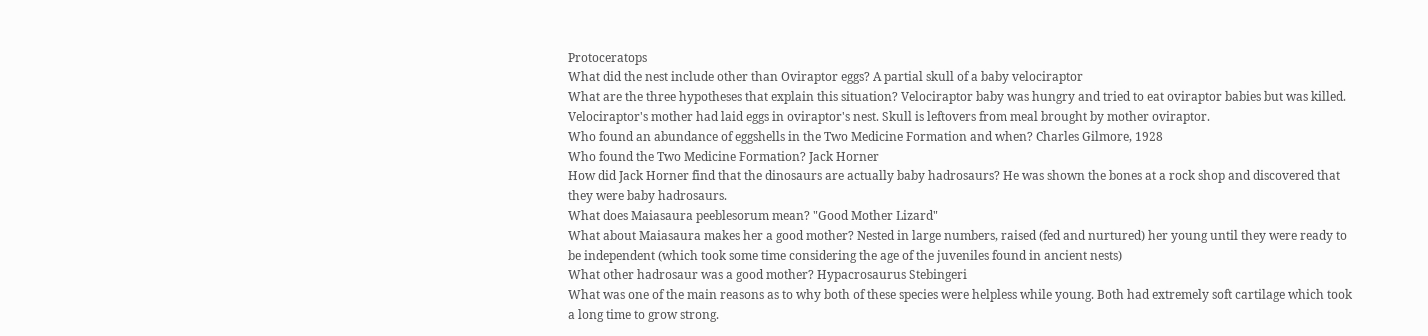Protoceratops
What did the nest include other than Oviraptor eggs? A partial skull of a baby velociraptor
What are the three hypotheses that explain this situation? Velociraptor baby was hungry and tried to eat oviraptor babies but was killed. Velociraptor's mother had laid eggs in oviraptor's nest. Skull is leftovers from meal brought by mother oviraptor.
Who found an abundance of eggshells in the Two Medicine Formation and when? Charles Gilmore, 1928
Who found the Two Medicine Formation? Jack Horner
How did Jack Horner find that the dinosaurs are actually baby hadrosaurs? He was shown the bones at a rock shop and discovered that they were baby hadrosaurs.
What does Maiasaura peeblesorum mean? "Good Mother Lizard"
What about Maiasaura makes her a good mother? Nested in large numbers, raised (fed and nurtured) her young until they were ready to be independent (which took some time considering the age of the juveniles found in ancient nests)
What other hadrosaur was a good mother? Hypacrosaurus Stebingeri
What was one of the main reasons as to why both of these species were helpless while young. Both had extremely soft cartilage which took a long time to grow strong.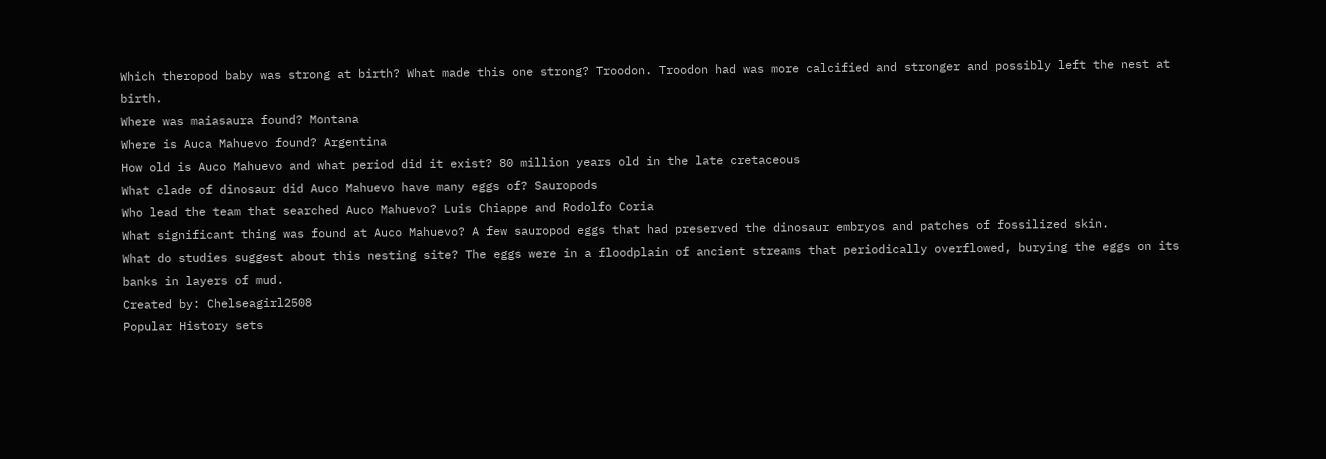Which theropod baby was strong at birth? What made this one strong? Troodon. Troodon had was more calcified and stronger and possibly left the nest at birth.
Where was maiasaura found? Montana
Where is Auca Mahuevo found? Argentina
How old is Auco Mahuevo and what period did it exist? 80 million years old in the late cretaceous
What clade of dinosaur did Auco Mahuevo have many eggs of? Sauropods
Who lead the team that searched Auco Mahuevo? Luis Chiappe and Rodolfo Coria
What significant thing was found at Auco Mahuevo? A few sauropod eggs that had preserved the dinosaur embryos and patches of fossilized skin.
What do studies suggest about this nesting site? The eggs were in a floodplain of ancient streams that periodically overflowed, burying the eggs on its banks in layers of mud.
Created by: Chelseagirl2508
Popular History sets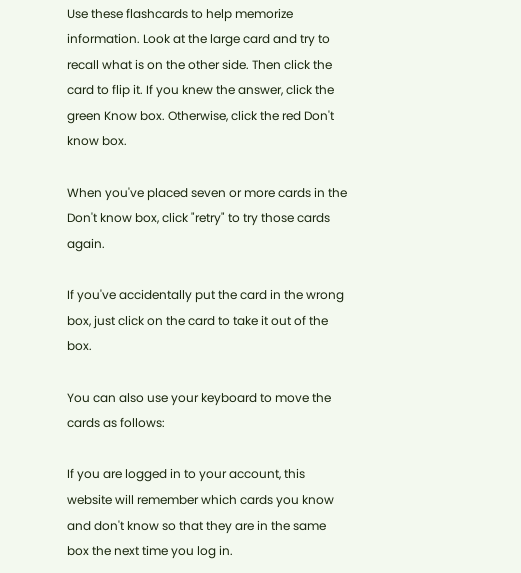Use these flashcards to help memorize information. Look at the large card and try to recall what is on the other side. Then click the card to flip it. If you knew the answer, click the green Know box. Otherwise, click the red Don't know box.

When you've placed seven or more cards in the Don't know box, click "retry" to try those cards again.

If you've accidentally put the card in the wrong box, just click on the card to take it out of the box.

You can also use your keyboard to move the cards as follows:

If you are logged in to your account, this website will remember which cards you know and don't know so that they are in the same box the next time you log in.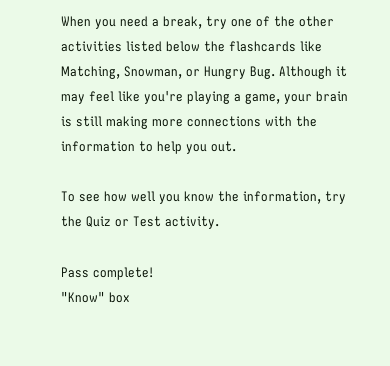When you need a break, try one of the other activities listed below the flashcards like Matching, Snowman, or Hungry Bug. Although it may feel like you're playing a game, your brain is still making more connections with the information to help you out.

To see how well you know the information, try the Quiz or Test activity.

Pass complete!
"Know" box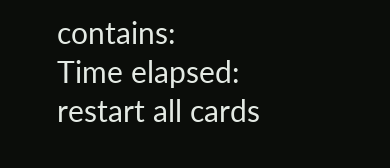contains:
Time elapsed:
restart all cards